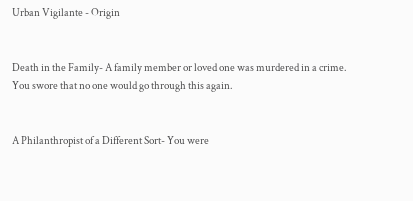Urban Vigilante - Origin


Death in the Family- A family member or loved one was murdered in a crime. You swore that no one would go through this again.


A Philanthropist of a Different Sort- You were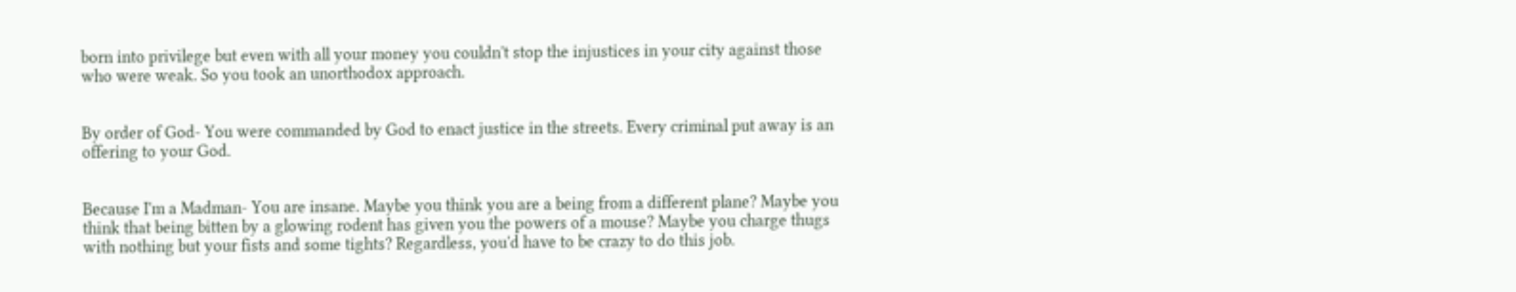born into privilege but even with all your money you couldn't stop the injustices in your city against those who were weak. So you took an unorthodox approach.


By order of God- You were commanded by God to enact justice in the streets. Every criminal put away is an offering to your God.


Because I'm a Madman- You are insane. Maybe you think you are a being from a different plane? Maybe you think that being bitten by a glowing rodent has given you the powers of a mouse? Maybe you charge thugs with nothing but your fists and some tights? Regardless, you'd have to be crazy to do this job.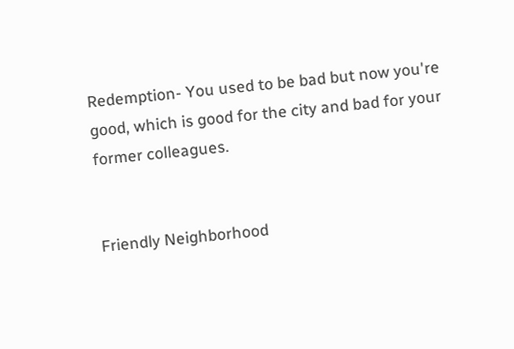Redemption- You used to be bad but now you're good, which is good for the city and bad for your former colleagues.


Friendly Neighborhood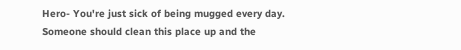Hero- You're just sick of being mugged every day. Someone should clean this place up and the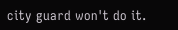city guard won't do it.